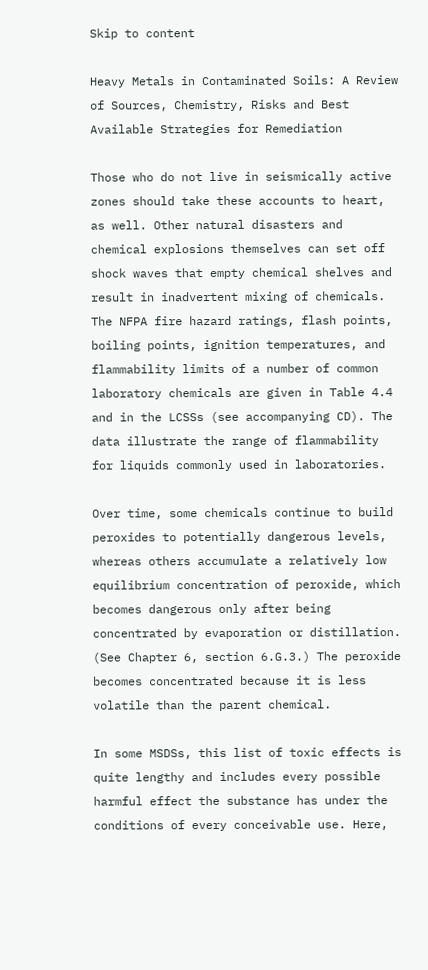Skip to content

Heavy Metals in Contaminated Soils: A Review of Sources, Chemistry, Risks and Best Available Strategies for Remediation

Those who do not live in seismically active zones should take these accounts to heart, as well. Other natural disasters and chemical explosions themselves can set off shock waves that empty chemical shelves and result in inadvertent mixing of chemicals. The NFPA fire hazard ratings, flash points, boiling points, ignition temperatures, and flammability limits of a number of common laboratory chemicals are given in Table 4.4 and in the LCSSs (see accompanying CD). The data illustrate the range of flammability for liquids commonly used in laboratories.

Over time, some chemicals continue to build peroxides to potentially dangerous levels, whereas others accumulate a relatively low equilibrium concentration of peroxide, which becomes dangerous only after being concentrated by evaporation or distillation. (See Chapter 6, section 6.G.3.) The peroxide becomes concentrated because it is less volatile than the parent chemical.

In some MSDSs, this list of toxic effects is quite lengthy and includes every possible harmful effect the substance has under the conditions of every conceivable use. Here,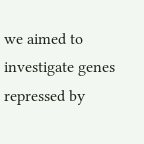we aimed to investigate genes repressed by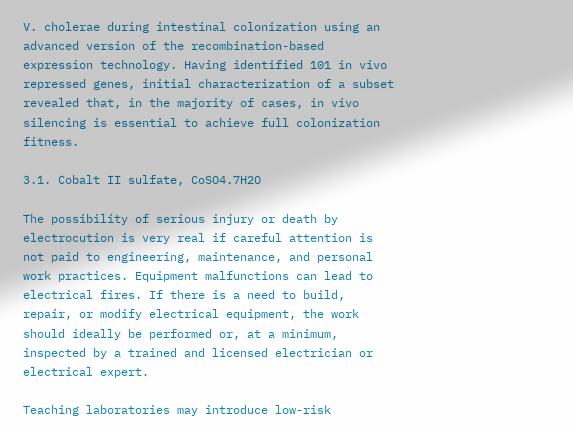V. cholerae during intestinal colonization using an advanced version of the recombination-based expression technology. Having identified 101 in vivo repressed genes, initial characterization of a subset revealed that, in the majority of cases, in vivo silencing is essential to achieve full colonization fitness.

3.1. Cobalt II sulfate, CoSO4.7H2O

The possibility of serious injury or death by electrocution is very real if careful attention is not paid to engineering, maintenance, and personal work practices. Equipment malfunctions can lead to electrical fires. If there is a need to build, repair, or modify electrical equipment, the work should ideally be performed or, at a minimum, inspected by a trained and licensed electrician or electrical expert.

Teaching laboratories may introduce low-risk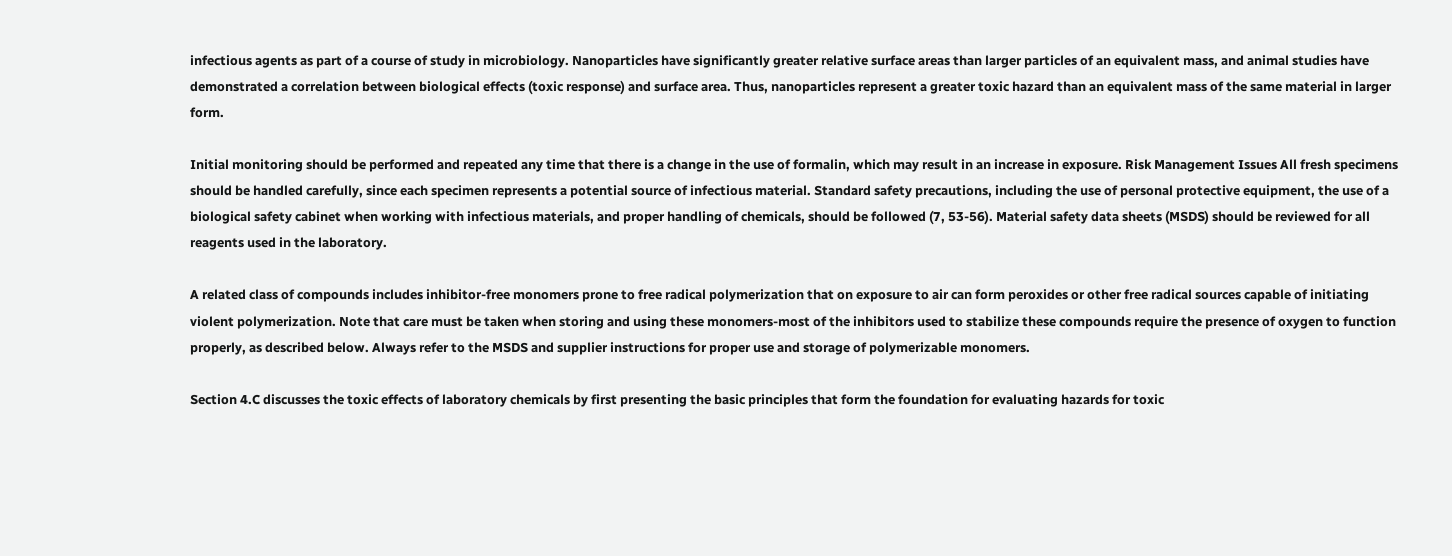infectious agents as part of a course of study in microbiology. Nanoparticles have significantly greater relative surface areas than larger particles of an equivalent mass, and animal studies have demonstrated a correlation between biological effects (toxic response) and surface area. Thus, nanoparticles represent a greater toxic hazard than an equivalent mass of the same material in larger form.

Initial monitoring should be performed and repeated any time that there is a change in the use of formalin, which may result in an increase in exposure. Risk Management Issues All fresh specimens should be handled carefully, since each specimen represents a potential source of infectious material. Standard safety precautions, including the use of personal protective equipment, the use of a biological safety cabinet when working with infectious materials, and proper handling of chemicals, should be followed (7, 53-56). Material safety data sheets (MSDS) should be reviewed for all reagents used in the laboratory.

A related class of compounds includes inhibitor-free monomers prone to free radical polymerization that on exposure to air can form peroxides or other free radical sources capable of initiating violent polymerization. Note that care must be taken when storing and using these monomers-most of the inhibitors used to stabilize these compounds require the presence of oxygen to function properly, as described below. Always refer to the MSDS and supplier instructions for proper use and storage of polymerizable monomers.

Section 4.C discusses the toxic effects of laboratory chemicals by first presenting the basic principles that form the foundation for evaluating hazards for toxic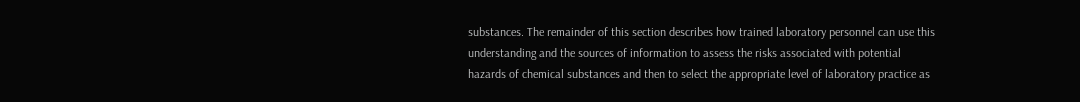substances. The remainder of this section describes how trained laboratory personnel can use this understanding and the sources of information to assess the risks associated with potential hazards of chemical substances and then to select the appropriate level of laboratory practice as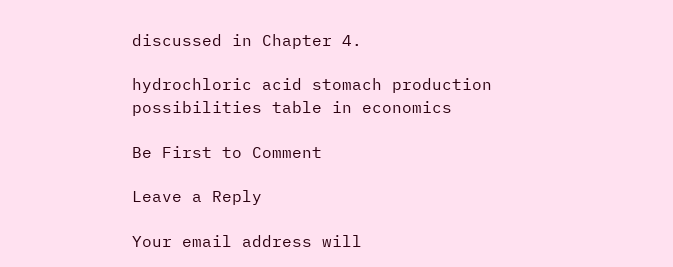discussed in Chapter 4.

hydrochloric acid stomach production possibilities table in economics

Be First to Comment

Leave a Reply

Your email address will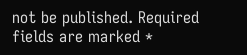not be published. Required fields are marked *